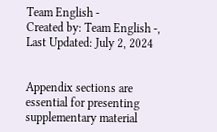Team English -
Created by: Team English -, Last Updated: July 2, 2024


Appendix sections are essential for presenting supplementary material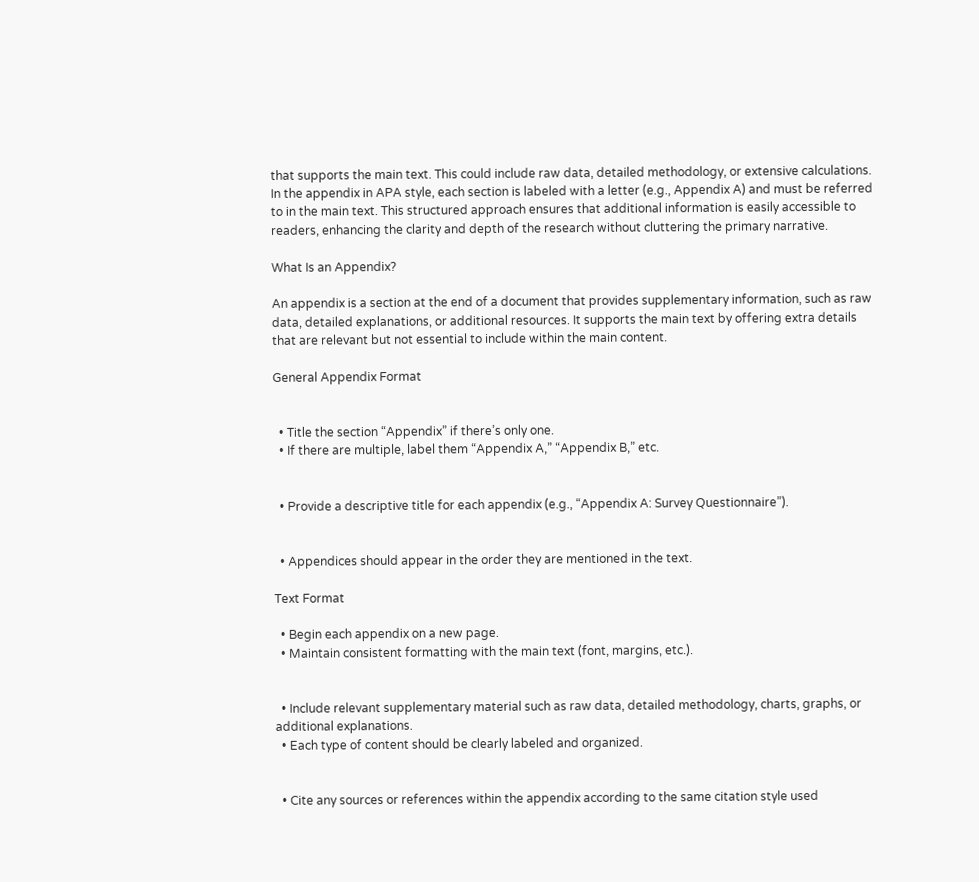that supports the main text. This could include raw data, detailed methodology, or extensive calculations. In the appendix in APA style, each section is labeled with a letter (e.g., Appendix A) and must be referred to in the main text. This structured approach ensures that additional information is easily accessible to readers, enhancing the clarity and depth of the research without cluttering the primary narrative.

What Is an Appendix?

An appendix is a section at the end of a document that provides supplementary information, such as raw data, detailed explanations, or additional resources. It supports the main text by offering extra details that are relevant but not essential to include within the main content.

General Appendix Format


  • Title the section “Appendix” if there’s only one.
  • If there are multiple, label them “Appendix A,” “Appendix B,” etc.


  • Provide a descriptive title for each appendix (e.g., “Appendix A: Survey Questionnaire”).


  • Appendices should appear in the order they are mentioned in the text.

Text Format

  • Begin each appendix on a new page.
  • Maintain consistent formatting with the main text (font, margins, etc.).


  • Include relevant supplementary material such as raw data, detailed methodology, charts, graphs, or additional explanations.
  • Each type of content should be clearly labeled and organized.


  • Cite any sources or references within the appendix according to the same citation style used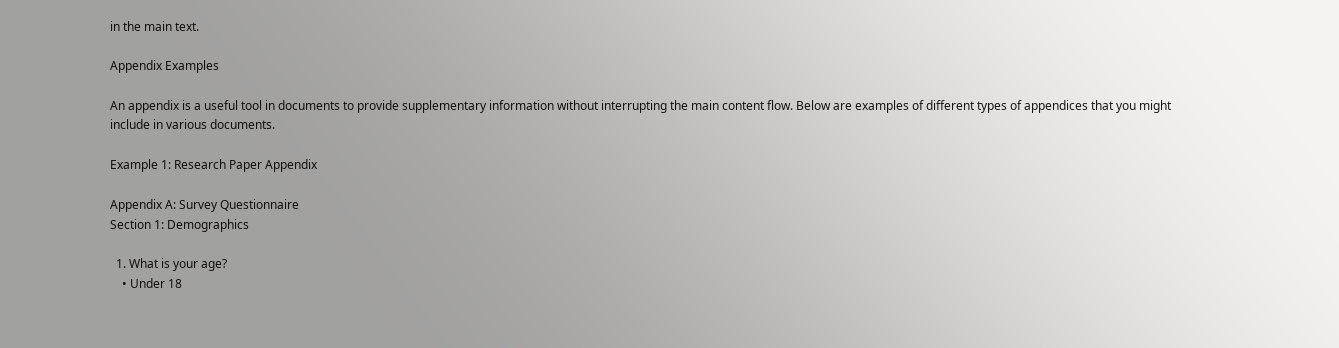in the main text.

Appendix Examples

An appendix is a useful tool in documents to provide supplementary information without interrupting the main content flow. Below are examples of different types of appendices that you might include in various documents.

Example 1: Research Paper Appendix

Appendix A: Survey Questionnaire
Section 1: Demographics

  1. What is your age?
    • Under 18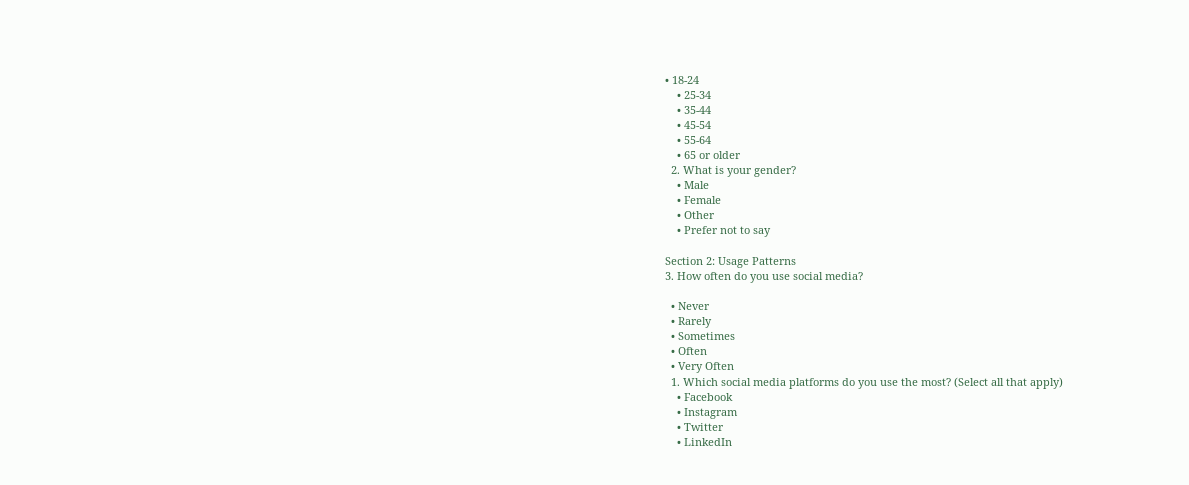• 18-24
    • 25-34
    • 35-44
    • 45-54
    • 55-64
    • 65 or older
  2. What is your gender?
    • Male
    • Female
    • Other
    • Prefer not to say

Section 2: Usage Patterns
3. How often do you use social media?

  • Never
  • Rarely
  • Sometimes
  • Often
  • Very Often
  1. Which social media platforms do you use the most? (Select all that apply)
    • Facebook
    • Instagram
    • Twitter
    • LinkedIn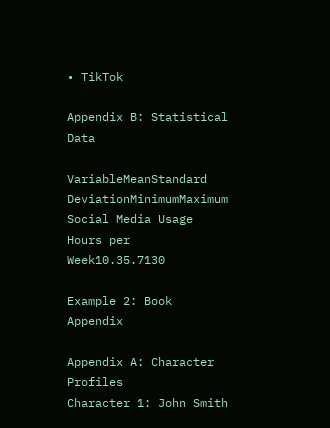• TikTok

Appendix B: Statistical Data

VariableMeanStandard DeviationMinimumMaximum
Social Media Usage Hours per Week10.35.7130

Example 2: Book Appendix

Appendix A: Character Profiles
Character 1: John Smith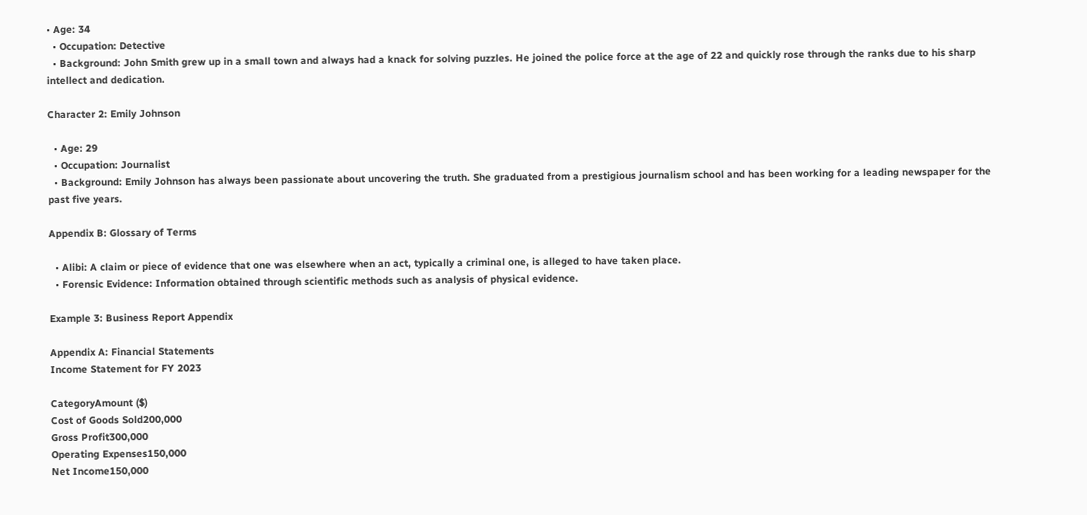• Age: 34
  • Occupation: Detective
  • Background: John Smith grew up in a small town and always had a knack for solving puzzles. He joined the police force at the age of 22 and quickly rose through the ranks due to his sharp intellect and dedication.

Character 2: Emily Johnson

  • Age: 29
  • Occupation: Journalist
  • Background: Emily Johnson has always been passionate about uncovering the truth. She graduated from a prestigious journalism school and has been working for a leading newspaper for the past five years.

Appendix B: Glossary of Terms

  • Alibi: A claim or piece of evidence that one was elsewhere when an act, typically a criminal one, is alleged to have taken place.
  • Forensic Evidence: Information obtained through scientific methods such as analysis of physical evidence.

Example 3: Business Report Appendix

Appendix A: Financial Statements
Income Statement for FY 2023

CategoryAmount ($)
Cost of Goods Sold200,000
Gross Profit300,000
Operating Expenses150,000
Net Income150,000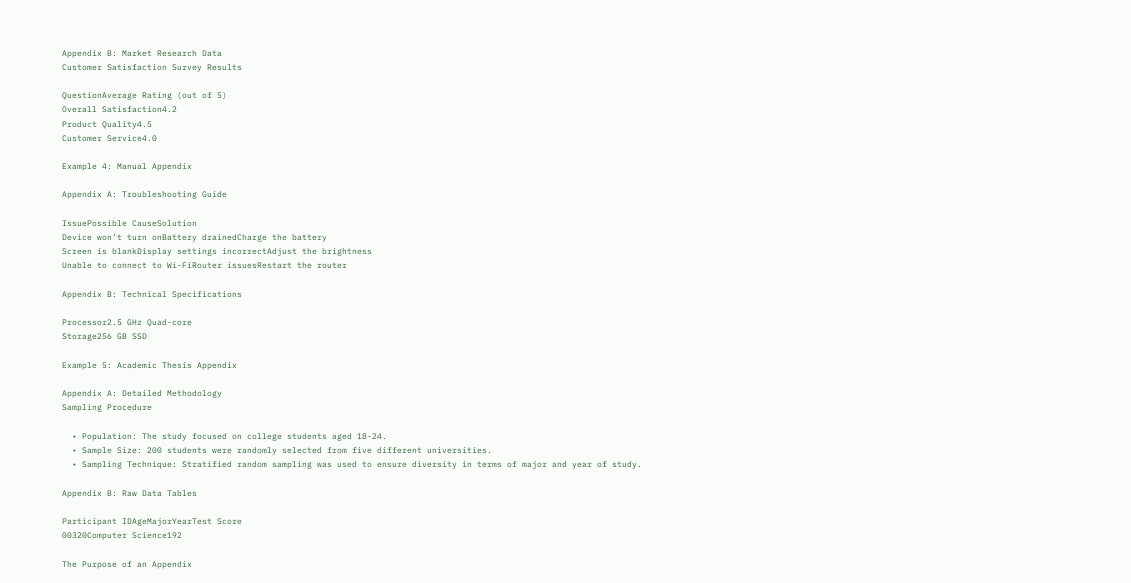Appendix B: Market Research Data
Customer Satisfaction Survey Results

QuestionAverage Rating (out of 5)
Overall Satisfaction4.2
Product Quality4.5
Customer Service4.0

Example 4: Manual Appendix

Appendix A: Troubleshooting Guide

IssuePossible CauseSolution
Device won’t turn onBattery drainedCharge the battery
Screen is blankDisplay settings incorrectAdjust the brightness
Unable to connect to Wi-FiRouter issuesRestart the router

Appendix B: Technical Specifications

Processor2.5 GHz Quad-core
Storage256 GB SSD

Example 5: Academic Thesis Appendix

Appendix A: Detailed Methodology
Sampling Procedure

  • Population: The study focused on college students aged 18-24.
  • Sample Size: 200 students were randomly selected from five different universities.
  • Sampling Technique: Stratified random sampling was used to ensure diversity in terms of major and year of study.

Appendix B: Raw Data Tables

Participant IDAgeMajorYearTest Score
00320Computer Science192

The Purpose of an Appendix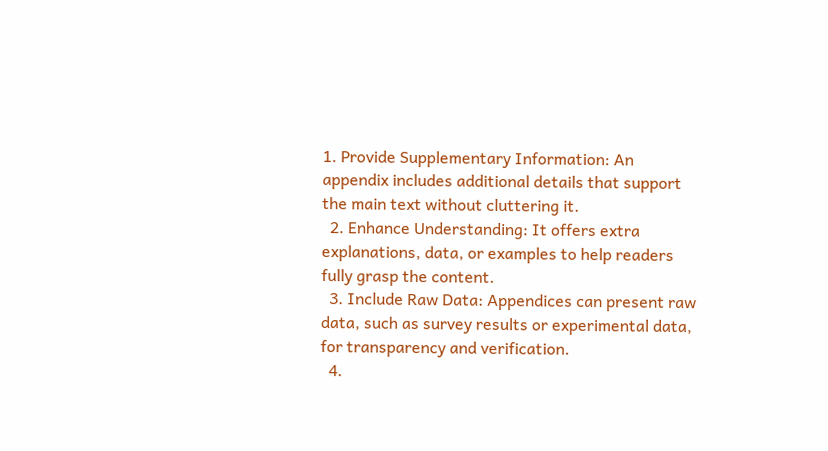1. Provide Supplementary Information: An appendix includes additional details that support the main text without cluttering it.
  2. Enhance Understanding: It offers extra explanations, data, or examples to help readers fully grasp the content.
  3. Include Raw Data: Appendices can present raw data, such as survey results or experimental data, for transparency and verification.
  4.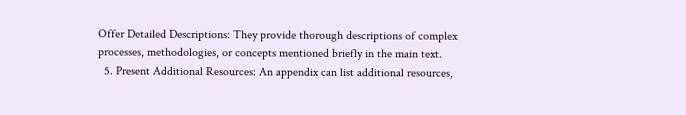Offer Detailed Descriptions: They provide thorough descriptions of complex processes, methodologies, or concepts mentioned briefly in the main text.
  5. Present Additional Resources: An appendix can list additional resources,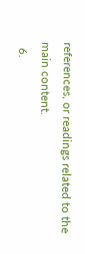references, or readings related to the main content.
  6.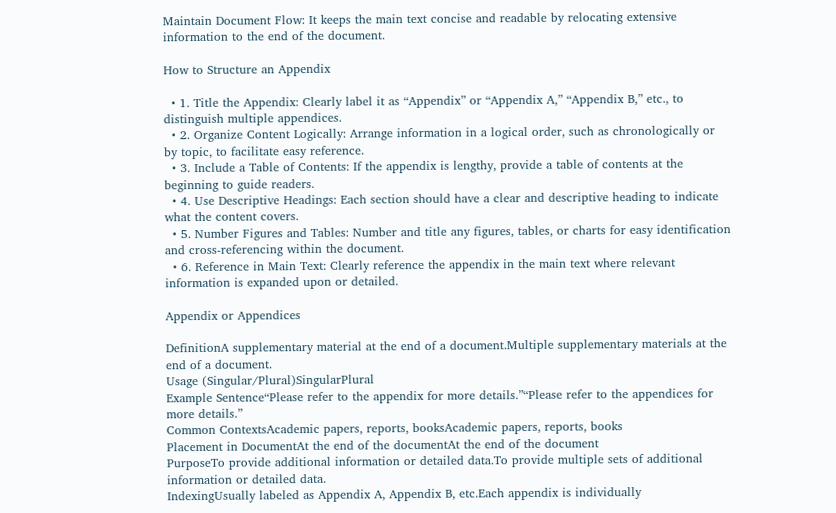Maintain Document Flow: It keeps the main text concise and readable by relocating extensive information to the end of the document.

How to Structure an Appendix

  • 1. Title the Appendix: Clearly label it as “Appendix” or “Appendix A,” “Appendix B,” etc., to distinguish multiple appendices.
  • 2. Organize Content Logically: Arrange information in a logical order, such as chronologically or by topic, to facilitate easy reference.
  • 3. Include a Table of Contents: If the appendix is lengthy, provide a table of contents at the beginning to guide readers.
  • 4. Use Descriptive Headings: Each section should have a clear and descriptive heading to indicate what the content covers.
  • 5. Number Figures and Tables: Number and title any figures, tables, or charts for easy identification and cross-referencing within the document.
  • 6. Reference in Main Text: Clearly reference the appendix in the main text where relevant information is expanded upon or detailed.

Appendix or Appendices

DefinitionA supplementary material at the end of a document.Multiple supplementary materials at the end of a document.
Usage (Singular/Plural)SingularPlural
Example Sentence“Please refer to the appendix for more details.”“Please refer to the appendices for more details.”
Common ContextsAcademic papers, reports, booksAcademic papers, reports, books
Placement in DocumentAt the end of the documentAt the end of the document
PurposeTo provide additional information or detailed data.To provide multiple sets of additional information or detailed data.
IndexingUsually labeled as Appendix A, Appendix B, etc.Each appendix is individually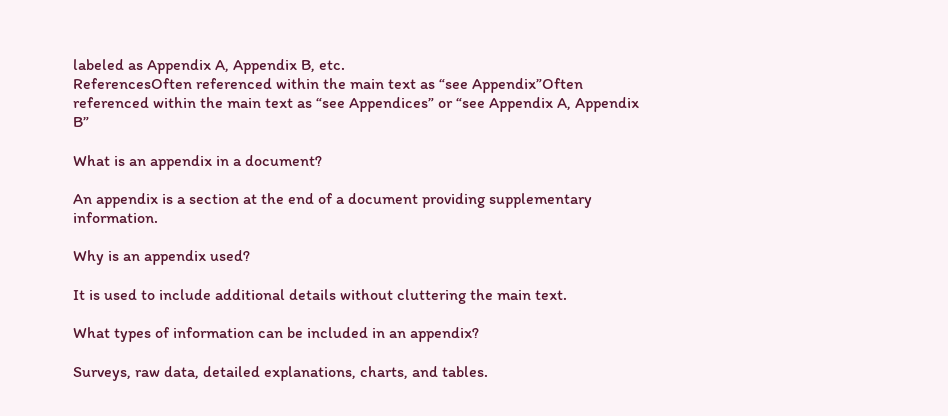labeled as Appendix A, Appendix B, etc.
ReferencesOften referenced within the main text as “see Appendix”Often referenced within the main text as “see Appendices” or “see Appendix A, Appendix B”

What is an appendix in a document?

An appendix is a section at the end of a document providing supplementary information.

Why is an appendix used?

It is used to include additional details without cluttering the main text.

What types of information can be included in an appendix?

Surveys, raw data, detailed explanations, charts, and tables.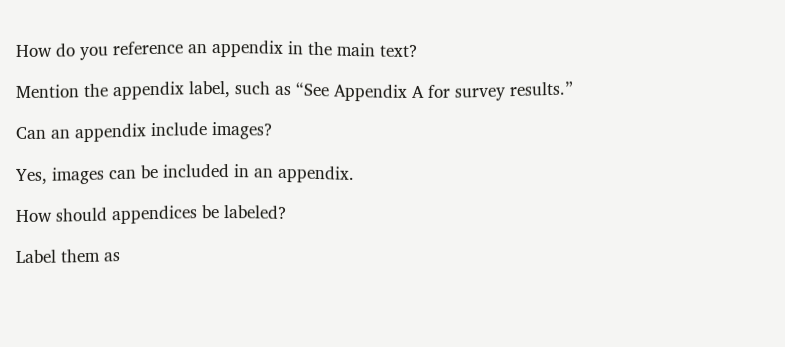How do you reference an appendix in the main text?

Mention the appendix label, such as “See Appendix A for survey results.”

Can an appendix include images?

Yes, images can be included in an appendix.

How should appendices be labeled?

Label them as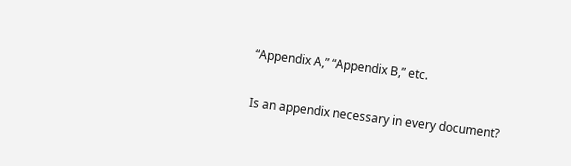“Appendix A,” “Appendix B,” etc.

Is an appendix necessary in every document?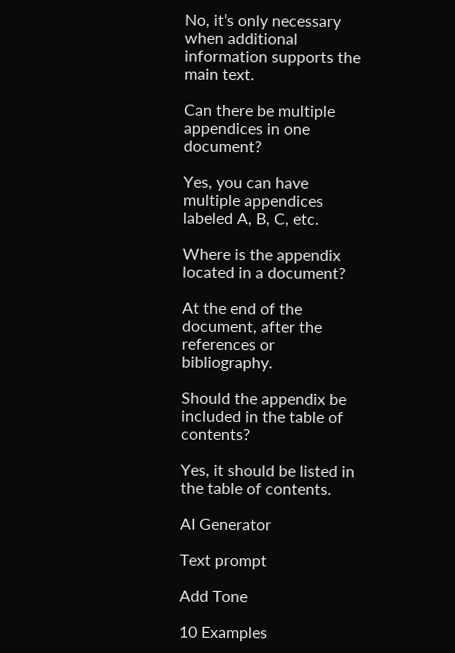No, it’s only necessary when additional information supports the main text.

Can there be multiple appendices in one document?

Yes, you can have multiple appendices labeled A, B, C, etc.

Where is the appendix located in a document?

At the end of the document, after the references or bibliography.

Should the appendix be included in the table of contents?

Yes, it should be listed in the table of contents.

AI Generator

Text prompt

Add Tone

10 Examples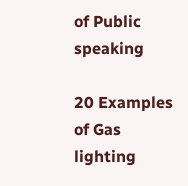of Public speaking

20 Examples of Gas lighting